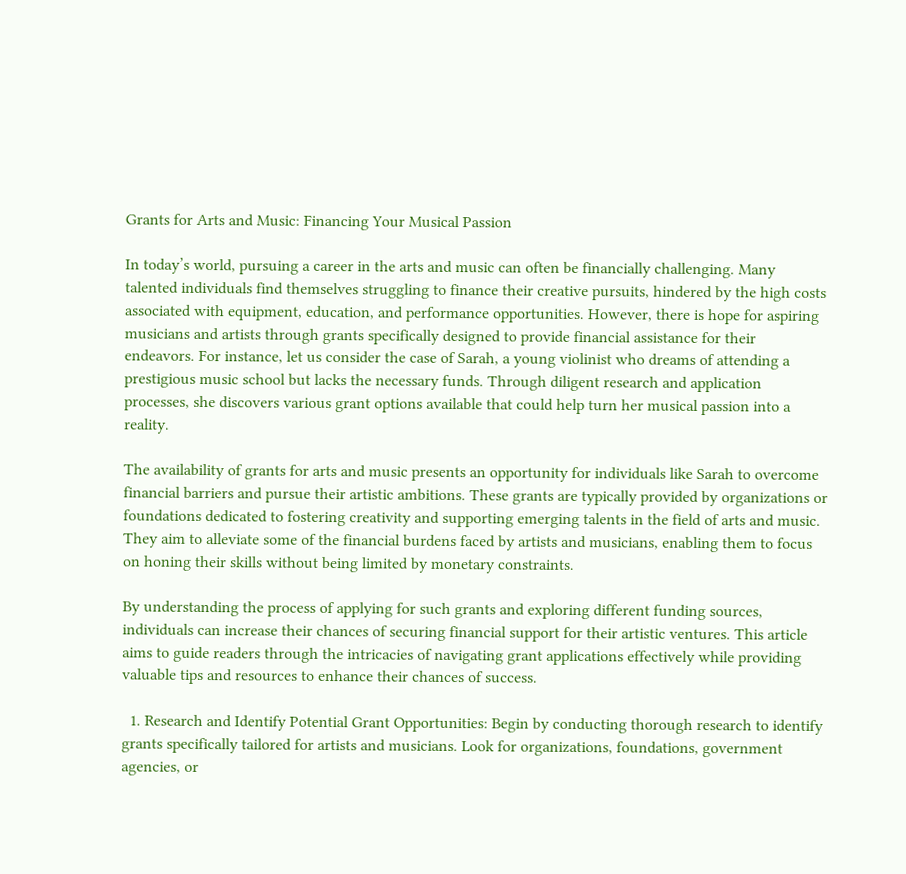Grants for Arts and Music: Financing Your Musical Passion

In today’s world, pursuing a career in the arts and music can often be financially challenging. Many talented individuals find themselves struggling to finance their creative pursuits, hindered by the high costs associated with equipment, education, and performance opportunities. However, there is hope for aspiring musicians and artists through grants specifically designed to provide financial assistance for their endeavors. For instance, let us consider the case of Sarah, a young violinist who dreams of attending a prestigious music school but lacks the necessary funds. Through diligent research and application processes, she discovers various grant options available that could help turn her musical passion into a reality.

The availability of grants for arts and music presents an opportunity for individuals like Sarah to overcome financial barriers and pursue their artistic ambitions. These grants are typically provided by organizations or foundations dedicated to fostering creativity and supporting emerging talents in the field of arts and music. They aim to alleviate some of the financial burdens faced by artists and musicians, enabling them to focus on honing their skills without being limited by monetary constraints.

By understanding the process of applying for such grants and exploring different funding sources, individuals can increase their chances of securing financial support for their artistic ventures. This article aims to guide readers through the intricacies of navigating grant applications effectively while providing valuable tips and resources to enhance their chances of success.

  1. Research and Identify Potential Grant Opportunities: Begin by conducting thorough research to identify grants specifically tailored for artists and musicians. Look for organizations, foundations, government agencies, or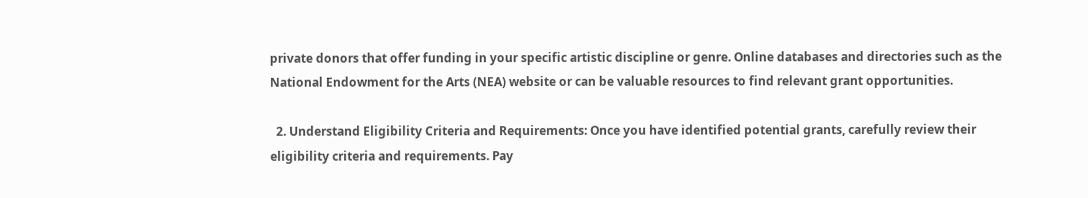private donors that offer funding in your specific artistic discipline or genre. Online databases and directories such as the National Endowment for the Arts (NEA) website or can be valuable resources to find relevant grant opportunities.

  2. Understand Eligibility Criteria and Requirements: Once you have identified potential grants, carefully review their eligibility criteria and requirements. Pay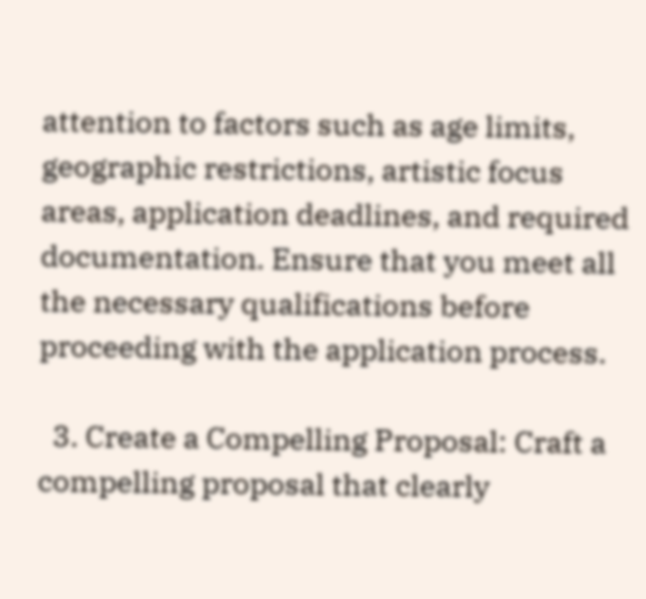attention to factors such as age limits, geographic restrictions, artistic focus areas, application deadlines, and required documentation. Ensure that you meet all the necessary qualifications before proceeding with the application process.

  3. Create a Compelling Proposal: Craft a compelling proposal that clearly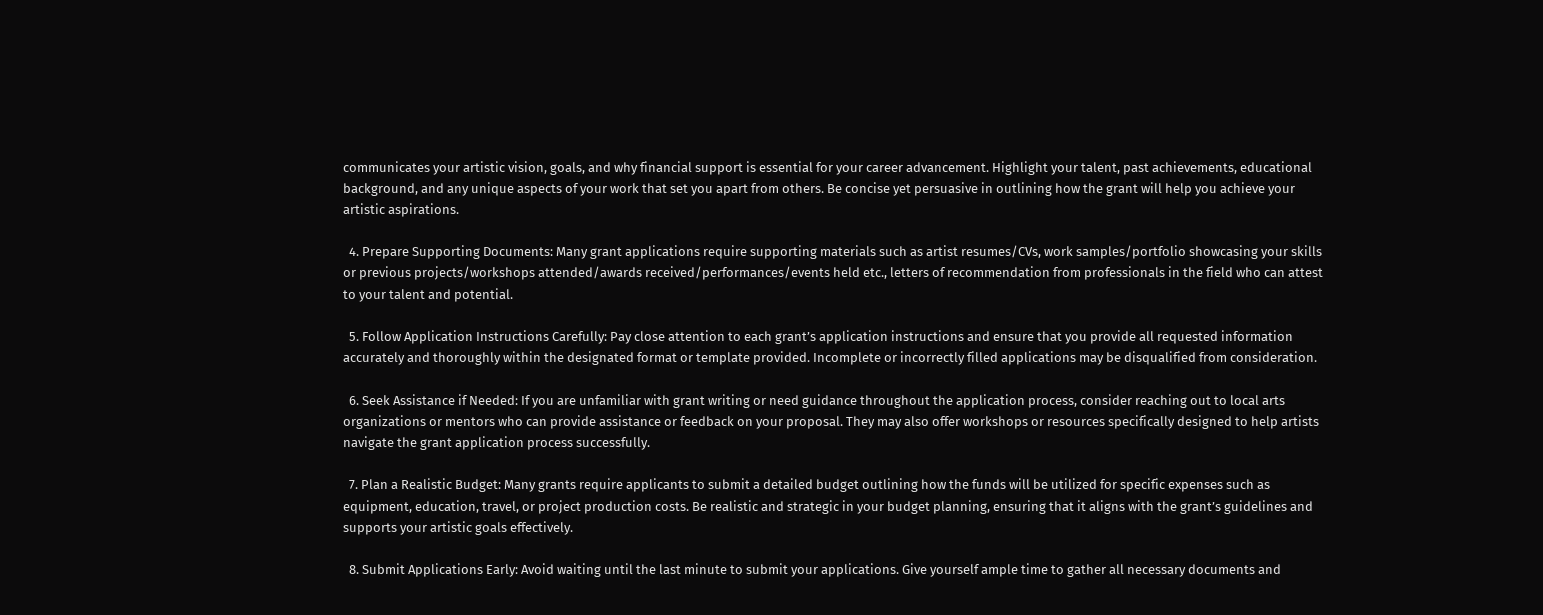communicates your artistic vision, goals, and why financial support is essential for your career advancement. Highlight your talent, past achievements, educational background, and any unique aspects of your work that set you apart from others. Be concise yet persuasive in outlining how the grant will help you achieve your artistic aspirations.

  4. Prepare Supporting Documents: Many grant applications require supporting materials such as artist resumes/CVs, work samples/portfolio showcasing your skills or previous projects/workshops attended/awards received/performances/events held etc., letters of recommendation from professionals in the field who can attest to your talent and potential.

  5. Follow Application Instructions Carefully: Pay close attention to each grant’s application instructions and ensure that you provide all requested information accurately and thoroughly within the designated format or template provided. Incomplete or incorrectly filled applications may be disqualified from consideration.

  6. Seek Assistance if Needed: If you are unfamiliar with grant writing or need guidance throughout the application process, consider reaching out to local arts organizations or mentors who can provide assistance or feedback on your proposal. They may also offer workshops or resources specifically designed to help artists navigate the grant application process successfully.

  7. Plan a Realistic Budget: Many grants require applicants to submit a detailed budget outlining how the funds will be utilized for specific expenses such as equipment, education, travel, or project production costs. Be realistic and strategic in your budget planning, ensuring that it aligns with the grant’s guidelines and supports your artistic goals effectively.

  8. Submit Applications Early: Avoid waiting until the last minute to submit your applications. Give yourself ample time to gather all necessary documents and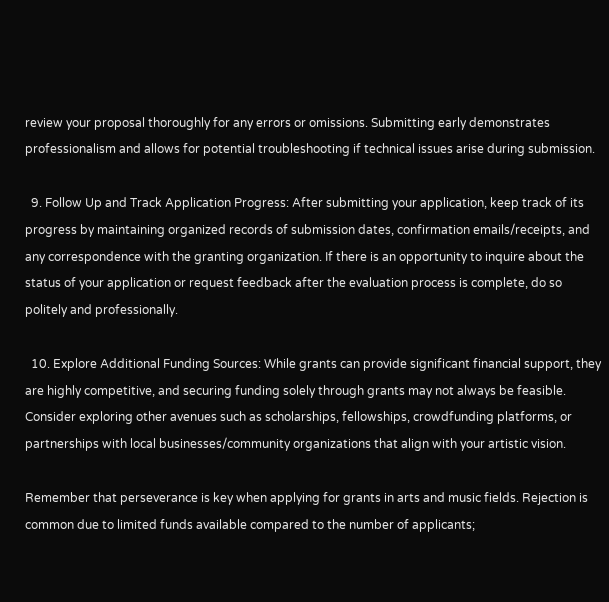review your proposal thoroughly for any errors or omissions. Submitting early demonstrates professionalism and allows for potential troubleshooting if technical issues arise during submission.

  9. Follow Up and Track Application Progress: After submitting your application, keep track of its progress by maintaining organized records of submission dates, confirmation emails/receipts, and any correspondence with the granting organization. If there is an opportunity to inquire about the status of your application or request feedback after the evaluation process is complete, do so politely and professionally.

  10. Explore Additional Funding Sources: While grants can provide significant financial support, they are highly competitive, and securing funding solely through grants may not always be feasible. Consider exploring other avenues such as scholarships, fellowships, crowdfunding platforms, or partnerships with local businesses/community organizations that align with your artistic vision.

Remember that perseverance is key when applying for grants in arts and music fields. Rejection is common due to limited funds available compared to the number of applicants;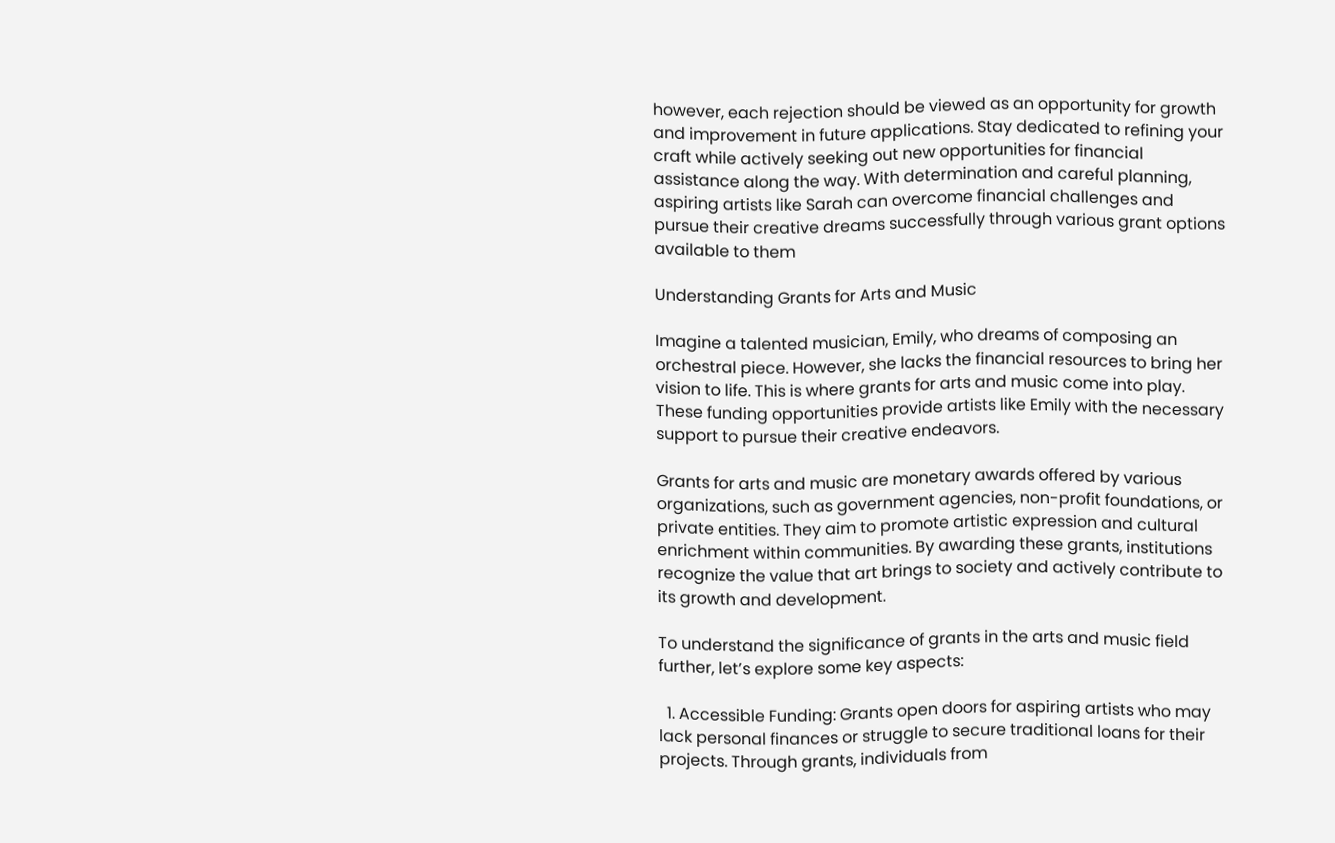however, each rejection should be viewed as an opportunity for growth and improvement in future applications. Stay dedicated to refining your craft while actively seeking out new opportunities for financial assistance along the way. With determination and careful planning, aspiring artists like Sarah can overcome financial challenges and pursue their creative dreams successfully through various grant options available to them

Understanding Grants for Arts and Music

Imagine a talented musician, Emily, who dreams of composing an orchestral piece. However, she lacks the financial resources to bring her vision to life. This is where grants for arts and music come into play. These funding opportunities provide artists like Emily with the necessary support to pursue their creative endeavors.

Grants for arts and music are monetary awards offered by various organizations, such as government agencies, non-profit foundations, or private entities. They aim to promote artistic expression and cultural enrichment within communities. By awarding these grants, institutions recognize the value that art brings to society and actively contribute to its growth and development.

To understand the significance of grants in the arts and music field further, let’s explore some key aspects:

  1. Accessible Funding: Grants open doors for aspiring artists who may lack personal finances or struggle to secure traditional loans for their projects. Through grants, individuals from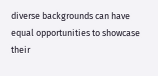diverse backgrounds can have equal opportunities to showcase their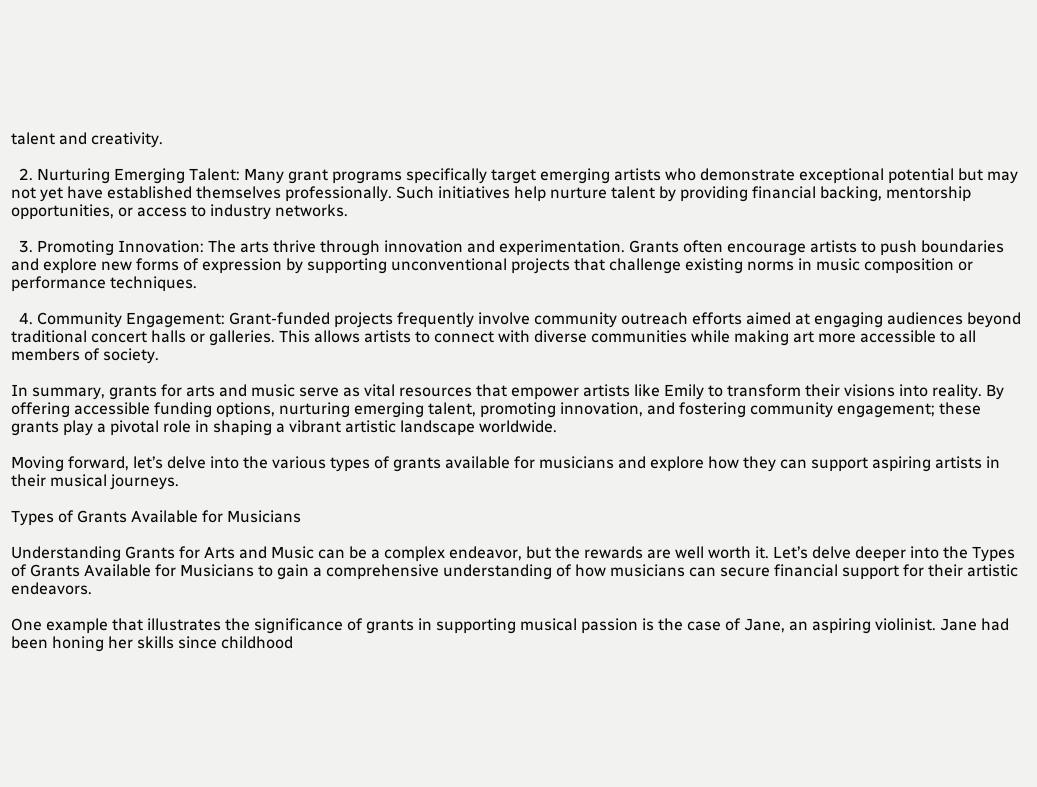talent and creativity.

  2. Nurturing Emerging Talent: Many grant programs specifically target emerging artists who demonstrate exceptional potential but may not yet have established themselves professionally. Such initiatives help nurture talent by providing financial backing, mentorship opportunities, or access to industry networks.

  3. Promoting Innovation: The arts thrive through innovation and experimentation. Grants often encourage artists to push boundaries and explore new forms of expression by supporting unconventional projects that challenge existing norms in music composition or performance techniques.

  4. Community Engagement: Grant-funded projects frequently involve community outreach efforts aimed at engaging audiences beyond traditional concert halls or galleries. This allows artists to connect with diverse communities while making art more accessible to all members of society.

In summary, grants for arts and music serve as vital resources that empower artists like Emily to transform their visions into reality. By offering accessible funding options, nurturing emerging talent, promoting innovation, and fostering community engagement; these grants play a pivotal role in shaping a vibrant artistic landscape worldwide.

Moving forward, let’s delve into the various types of grants available for musicians and explore how they can support aspiring artists in their musical journeys.

Types of Grants Available for Musicians

Understanding Grants for Arts and Music can be a complex endeavor, but the rewards are well worth it. Let’s delve deeper into the Types of Grants Available for Musicians to gain a comprehensive understanding of how musicians can secure financial support for their artistic endeavors.

One example that illustrates the significance of grants in supporting musical passion is the case of Jane, an aspiring violinist. Jane had been honing her skills since childhood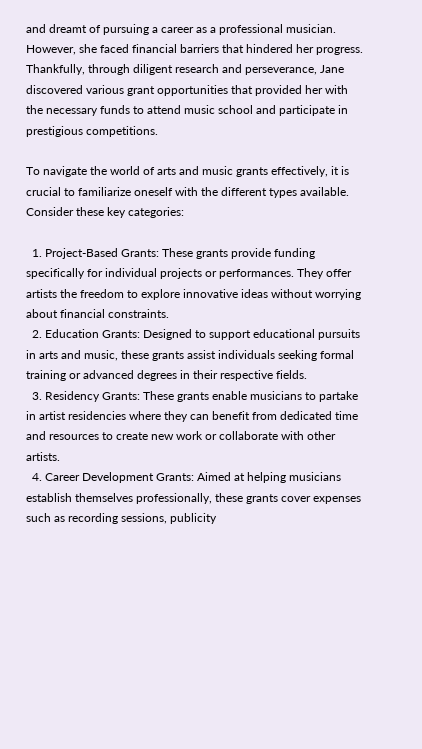and dreamt of pursuing a career as a professional musician. However, she faced financial barriers that hindered her progress. Thankfully, through diligent research and perseverance, Jane discovered various grant opportunities that provided her with the necessary funds to attend music school and participate in prestigious competitions.

To navigate the world of arts and music grants effectively, it is crucial to familiarize oneself with the different types available. Consider these key categories:

  1. Project-Based Grants: These grants provide funding specifically for individual projects or performances. They offer artists the freedom to explore innovative ideas without worrying about financial constraints.
  2. Education Grants: Designed to support educational pursuits in arts and music, these grants assist individuals seeking formal training or advanced degrees in their respective fields.
  3. Residency Grants: These grants enable musicians to partake in artist residencies where they can benefit from dedicated time and resources to create new work or collaborate with other artists.
  4. Career Development Grants: Aimed at helping musicians establish themselves professionally, these grants cover expenses such as recording sessions, publicity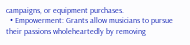campaigns, or equipment purchases.
  • Empowerment: Grants allow musicians to pursue their passions wholeheartedly by removing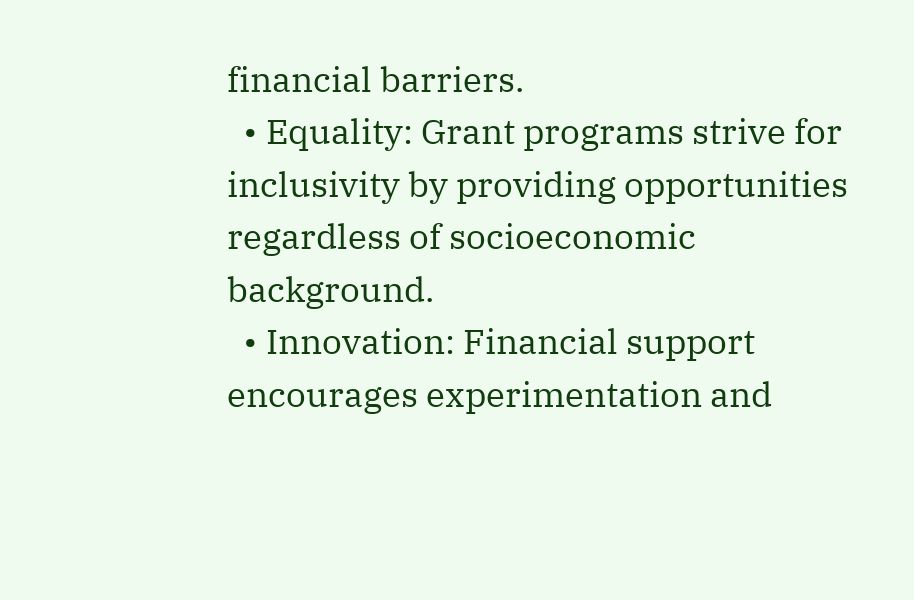financial barriers.
  • Equality: Grant programs strive for inclusivity by providing opportunities regardless of socioeconomic background.
  • Innovation: Financial support encourages experimentation and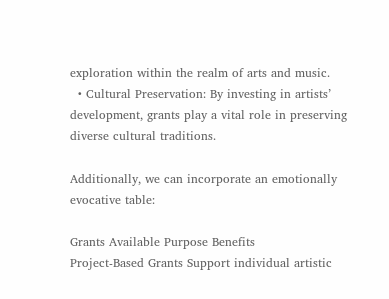exploration within the realm of arts and music.
  • Cultural Preservation: By investing in artists’ development, grants play a vital role in preserving diverse cultural traditions.

Additionally, we can incorporate an emotionally evocative table:

Grants Available Purpose Benefits
Project-Based Grants Support individual artistic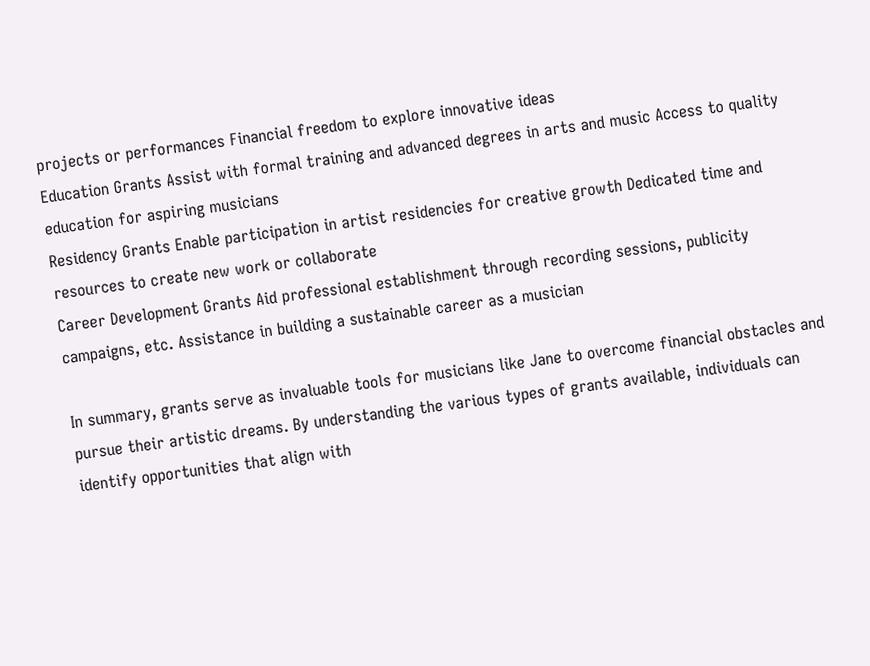projects or performances Financial freedom to explore innovative ideas
Education Grants Assist with formal training and advanced degrees in arts and music Access to quality education for aspiring musicians
Residency Grants Enable participation in artist residencies for creative growth Dedicated time and resources to create new work or collaborate
Career Development Grants Aid professional establishment through recording sessions, publicity campaigns, etc. Assistance in building a sustainable career as a musician

In summary, grants serve as invaluable tools for musicians like Jane to overcome financial obstacles and pursue their artistic dreams. By understanding the various types of grants available, individuals can identify opportunities that align with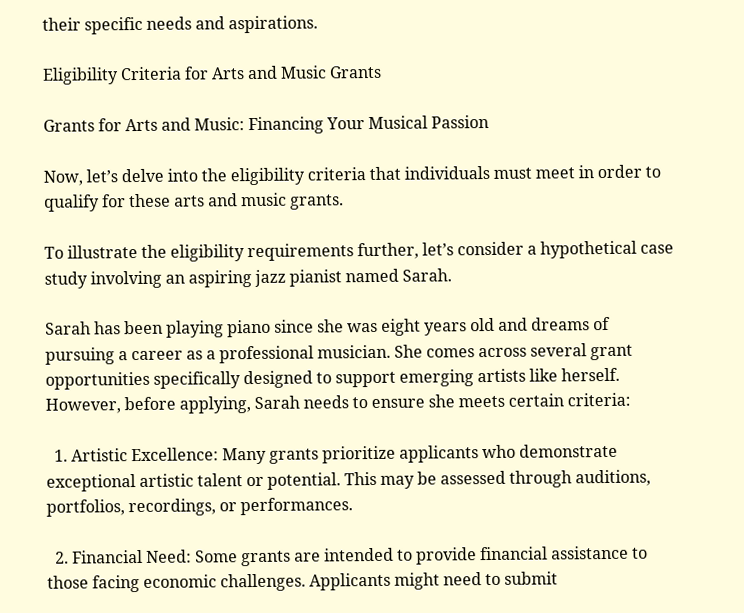their specific needs and aspirations.

Eligibility Criteria for Arts and Music Grants

Grants for Arts and Music: Financing Your Musical Passion

Now, let’s delve into the eligibility criteria that individuals must meet in order to qualify for these arts and music grants.

To illustrate the eligibility requirements further, let’s consider a hypothetical case study involving an aspiring jazz pianist named Sarah.

Sarah has been playing piano since she was eight years old and dreams of pursuing a career as a professional musician. She comes across several grant opportunities specifically designed to support emerging artists like herself. However, before applying, Sarah needs to ensure she meets certain criteria:

  1. Artistic Excellence: Many grants prioritize applicants who demonstrate exceptional artistic talent or potential. This may be assessed through auditions, portfolios, recordings, or performances.

  2. Financial Need: Some grants are intended to provide financial assistance to those facing economic challenges. Applicants might need to submit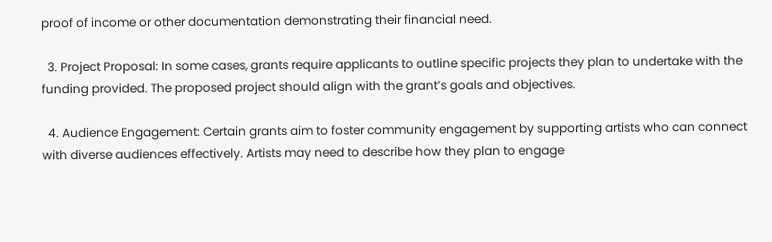proof of income or other documentation demonstrating their financial need.

  3. Project Proposal: In some cases, grants require applicants to outline specific projects they plan to undertake with the funding provided. The proposed project should align with the grant’s goals and objectives.

  4. Audience Engagement: Certain grants aim to foster community engagement by supporting artists who can connect with diverse audiences effectively. Artists may need to describe how they plan to engage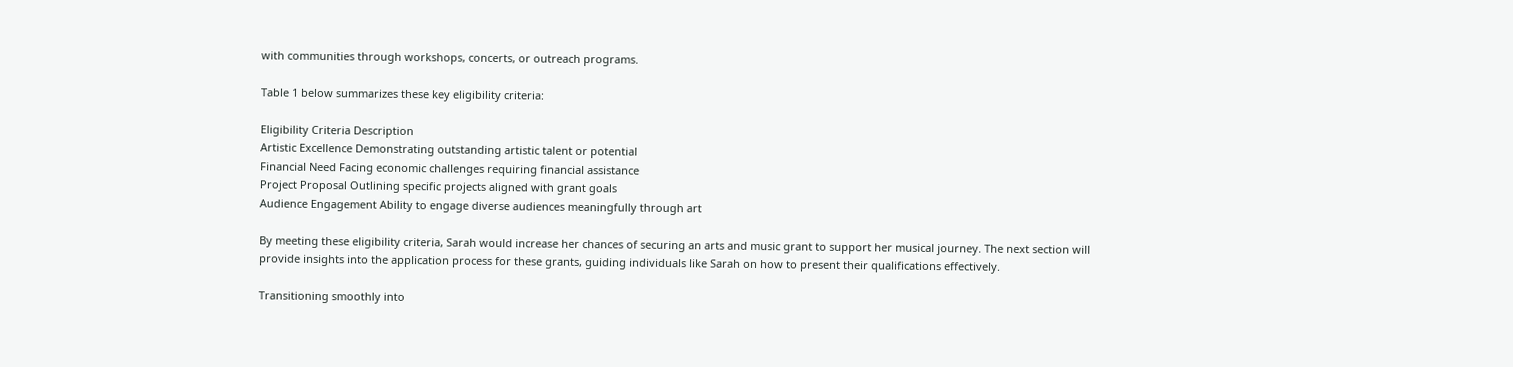with communities through workshops, concerts, or outreach programs.

Table 1 below summarizes these key eligibility criteria:

Eligibility Criteria Description
Artistic Excellence Demonstrating outstanding artistic talent or potential
Financial Need Facing economic challenges requiring financial assistance
Project Proposal Outlining specific projects aligned with grant goals
Audience Engagement Ability to engage diverse audiences meaningfully through art

By meeting these eligibility criteria, Sarah would increase her chances of securing an arts and music grant to support her musical journey. The next section will provide insights into the application process for these grants, guiding individuals like Sarah on how to present their qualifications effectively.

Transitioning smoothly into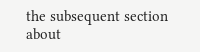the subsequent section about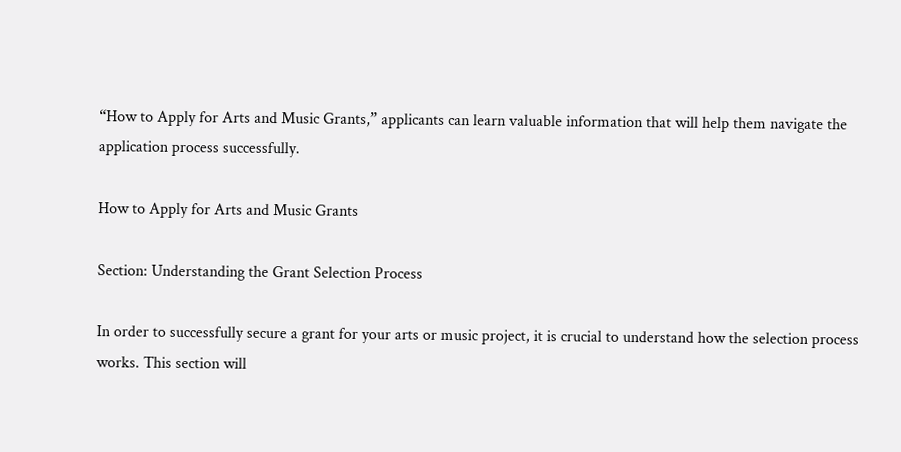“How to Apply for Arts and Music Grants,” applicants can learn valuable information that will help them navigate the application process successfully.

How to Apply for Arts and Music Grants

Section: Understanding the Grant Selection Process

In order to successfully secure a grant for your arts or music project, it is crucial to understand how the selection process works. This section will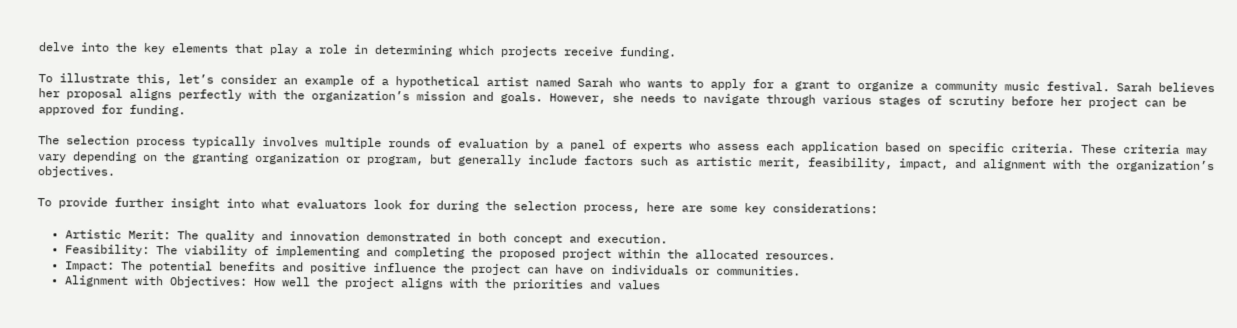delve into the key elements that play a role in determining which projects receive funding.

To illustrate this, let’s consider an example of a hypothetical artist named Sarah who wants to apply for a grant to organize a community music festival. Sarah believes her proposal aligns perfectly with the organization’s mission and goals. However, she needs to navigate through various stages of scrutiny before her project can be approved for funding.

The selection process typically involves multiple rounds of evaluation by a panel of experts who assess each application based on specific criteria. These criteria may vary depending on the granting organization or program, but generally include factors such as artistic merit, feasibility, impact, and alignment with the organization’s objectives.

To provide further insight into what evaluators look for during the selection process, here are some key considerations:

  • Artistic Merit: The quality and innovation demonstrated in both concept and execution.
  • Feasibility: The viability of implementing and completing the proposed project within the allocated resources.
  • Impact: The potential benefits and positive influence the project can have on individuals or communities.
  • Alignment with Objectives: How well the project aligns with the priorities and values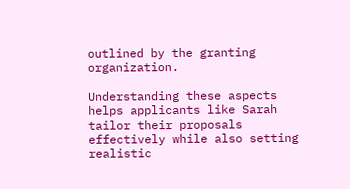outlined by the granting organization.

Understanding these aspects helps applicants like Sarah tailor their proposals effectively while also setting realistic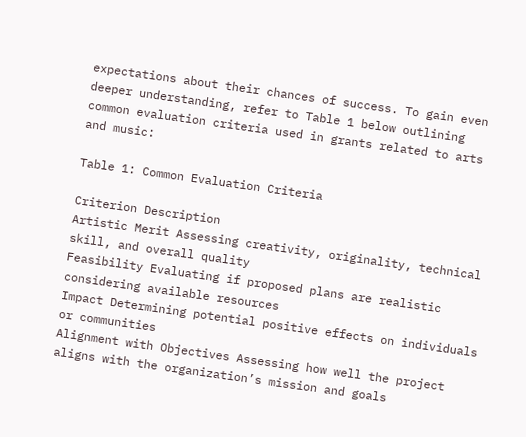expectations about their chances of success. To gain even deeper understanding, refer to Table 1 below outlining common evaluation criteria used in grants related to arts and music:

Table 1: Common Evaluation Criteria

Criterion Description
Artistic Merit Assessing creativity, originality, technical skill, and overall quality
Feasibility Evaluating if proposed plans are realistic considering available resources
Impact Determining potential positive effects on individuals or communities
Alignment with Objectives Assessing how well the project aligns with the organization’s mission and goals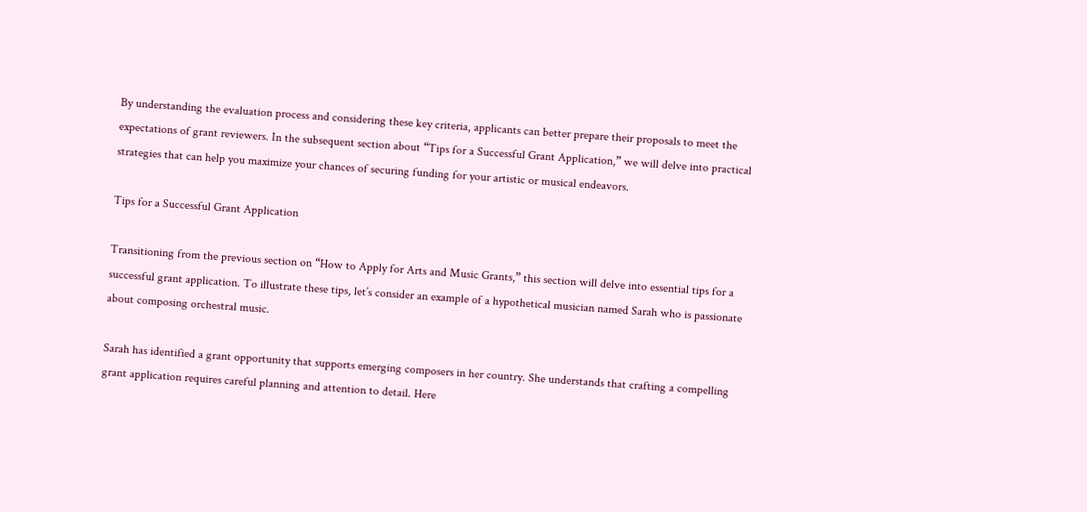By understanding the evaluation process and considering these key criteria, applicants can better prepare their proposals to meet the expectations of grant reviewers. In the subsequent section about “Tips for a Successful Grant Application,” we will delve into practical strategies that can help you maximize your chances of securing funding for your artistic or musical endeavors.

Tips for a Successful Grant Application

Transitioning from the previous section on “How to Apply for Arts and Music Grants,” this section will delve into essential tips for a successful grant application. To illustrate these tips, let’s consider an example of a hypothetical musician named Sarah who is passionate about composing orchestral music.

Sarah has identified a grant opportunity that supports emerging composers in her country. She understands that crafting a compelling grant application requires careful planning and attention to detail. Here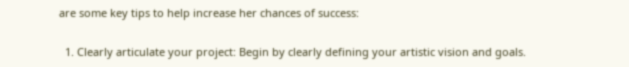are some key tips to help increase her chances of success:

  1. Clearly articulate your project: Begin by clearly defining your artistic vision and goals.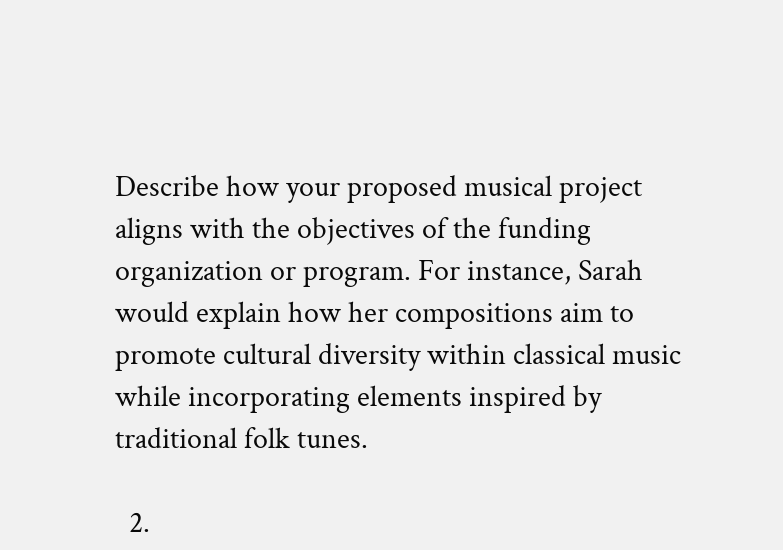Describe how your proposed musical project aligns with the objectives of the funding organization or program. For instance, Sarah would explain how her compositions aim to promote cultural diversity within classical music while incorporating elements inspired by traditional folk tunes.

  2.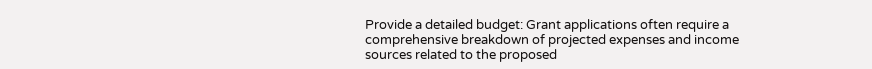Provide a detailed budget: Grant applications often require a comprehensive breakdown of projected expenses and income sources related to the proposed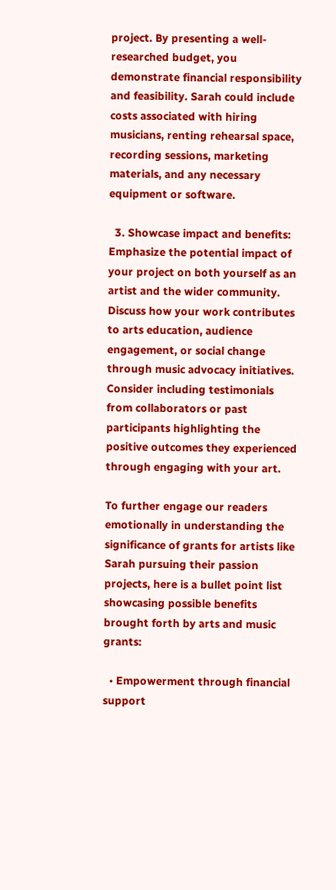project. By presenting a well-researched budget, you demonstrate financial responsibility and feasibility. Sarah could include costs associated with hiring musicians, renting rehearsal space, recording sessions, marketing materials, and any necessary equipment or software.

  3. Showcase impact and benefits: Emphasize the potential impact of your project on both yourself as an artist and the wider community. Discuss how your work contributes to arts education, audience engagement, or social change through music advocacy initiatives. Consider including testimonials from collaborators or past participants highlighting the positive outcomes they experienced through engaging with your art.

To further engage our readers emotionally in understanding the significance of grants for artists like Sarah pursuing their passion projects, here is a bullet point list showcasing possible benefits brought forth by arts and music grants:

  • Empowerment through financial support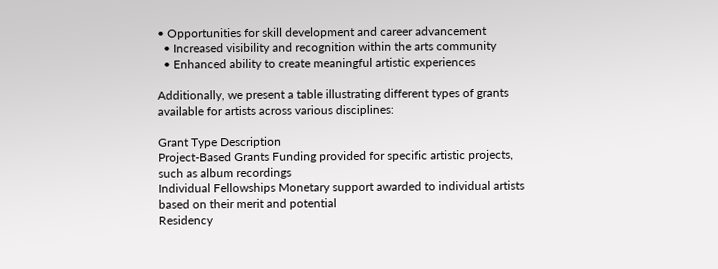• Opportunities for skill development and career advancement
  • Increased visibility and recognition within the arts community
  • Enhanced ability to create meaningful artistic experiences

Additionally, we present a table illustrating different types of grants available for artists across various disciplines:

Grant Type Description
Project-Based Grants Funding provided for specific artistic projects, such as album recordings
Individual Fellowships Monetary support awarded to individual artists based on their merit and potential
Residency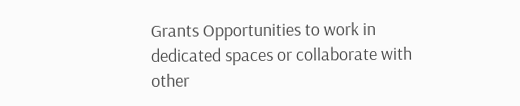Grants Opportunities to work in dedicated spaces or collaborate with other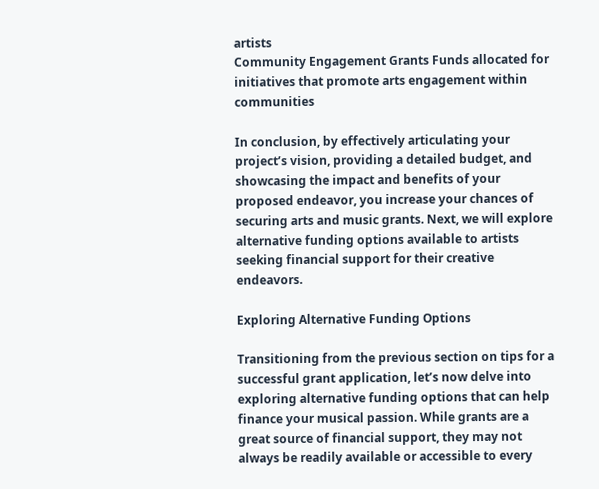artists
Community Engagement Grants Funds allocated for initiatives that promote arts engagement within communities

In conclusion, by effectively articulating your project’s vision, providing a detailed budget, and showcasing the impact and benefits of your proposed endeavor, you increase your chances of securing arts and music grants. Next, we will explore alternative funding options available to artists seeking financial support for their creative endeavors.

Exploring Alternative Funding Options

Transitioning from the previous section on tips for a successful grant application, let’s now delve into exploring alternative funding options that can help finance your musical passion. While grants are a great source of financial support, they may not always be readily available or accessible to every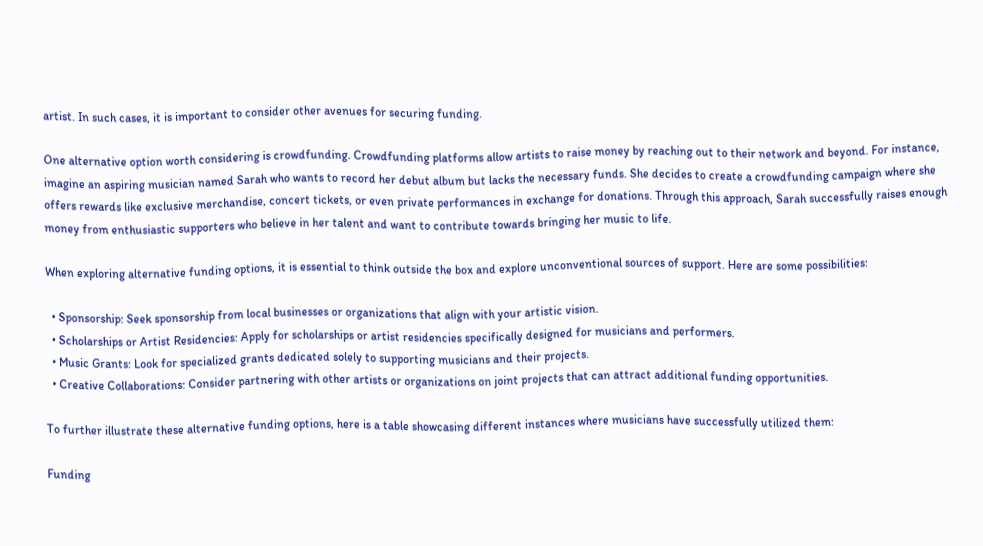artist. In such cases, it is important to consider other avenues for securing funding.

One alternative option worth considering is crowdfunding. Crowdfunding platforms allow artists to raise money by reaching out to their network and beyond. For instance, imagine an aspiring musician named Sarah who wants to record her debut album but lacks the necessary funds. She decides to create a crowdfunding campaign where she offers rewards like exclusive merchandise, concert tickets, or even private performances in exchange for donations. Through this approach, Sarah successfully raises enough money from enthusiastic supporters who believe in her talent and want to contribute towards bringing her music to life.

When exploring alternative funding options, it is essential to think outside the box and explore unconventional sources of support. Here are some possibilities:

  • Sponsorship: Seek sponsorship from local businesses or organizations that align with your artistic vision.
  • Scholarships or Artist Residencies: Apply for scholarships or artist residencies specifically designed for musicians and performers.
  • Music Grants: Look for specialized grants dedicated solely to supporting musicians and their projects.
  • Creative Collaborations: Consider partnering with other artists or organizations on joint projects that can attract additional funding opportunities.

To further illustrate these alternative funding options, here is a table showcasing different instances where musicians have successfully utilized them:

Funding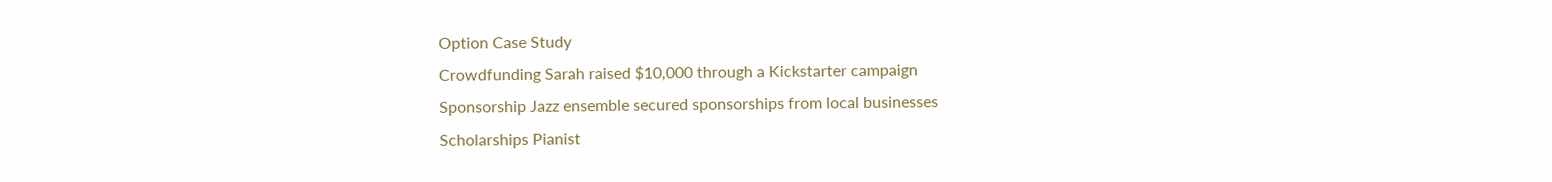Option Case Study
Crowdfunding Sarah raised $10,000 through a Kickstarter campaign
Sponsorship Jazz ensemble secured sponsorships from local businesses
Scholarships Pianist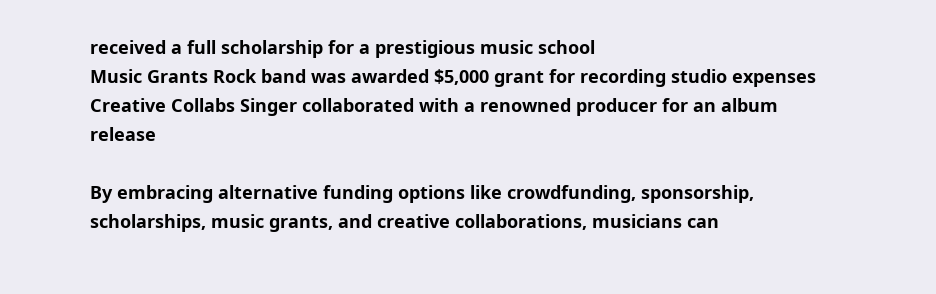received a full scholarship for a prestigious music school
Music Grants Rock band was awarded $5,000 grant for recording studio expenses
Creative Collabs Singer collaborated with a renowned producer for an album release

By embracing alternative funding options like crowdfunding, sponsorship, scholarships, music grants, and creative collaborations, musicians can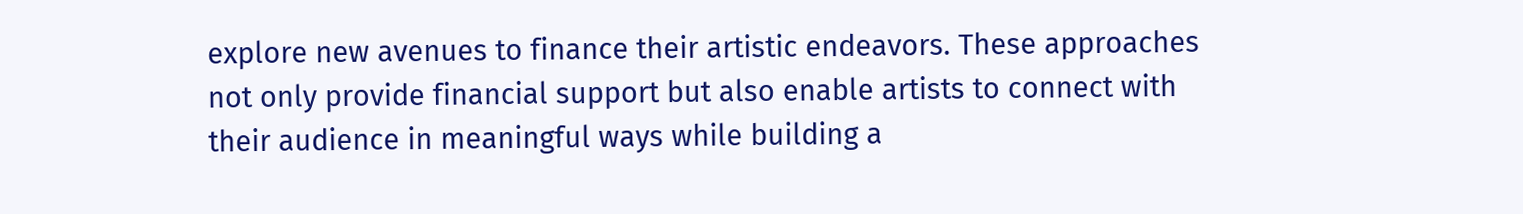explore new avenues to finance their artistic endeavors. These approaches not only provide financial support but also enable artists to connect with their audience in meaningful ways while building a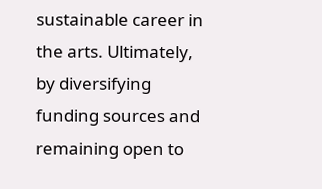sustainable career in the arts. Ultimately, by diversifying funding sources and remaining open to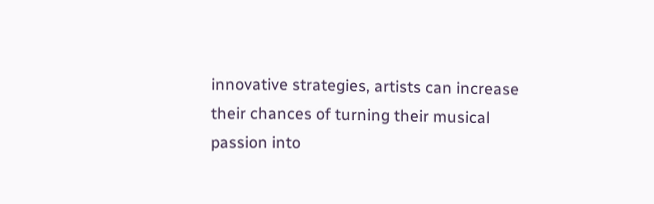innovative strategies, artists can increase their chances of turning their musical passion into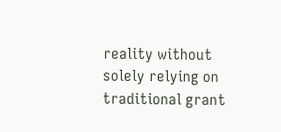reality without solely relying on traditional grant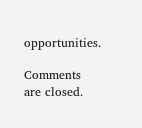opportunities.

Comments are closed.